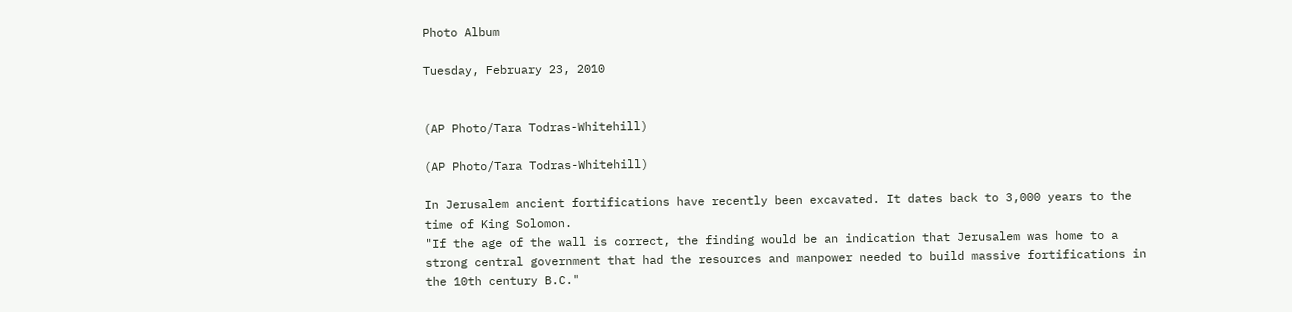Photo Album

Tuesday, February 23, 2010


(AP Photo/Tara Todras-Whitehill)

(AP Photo/Tara Todras-Whitehill)

In Jerusalem ancient fortifications have recently been excavated. It dates back to 3,000 years to the time of King Solomon.
"If the age of the wall is correct, the finding would be an indication that Jerusalem was home to a strong central government that had the resources and manpower needed to build massive fortifications in the 10th century B.C."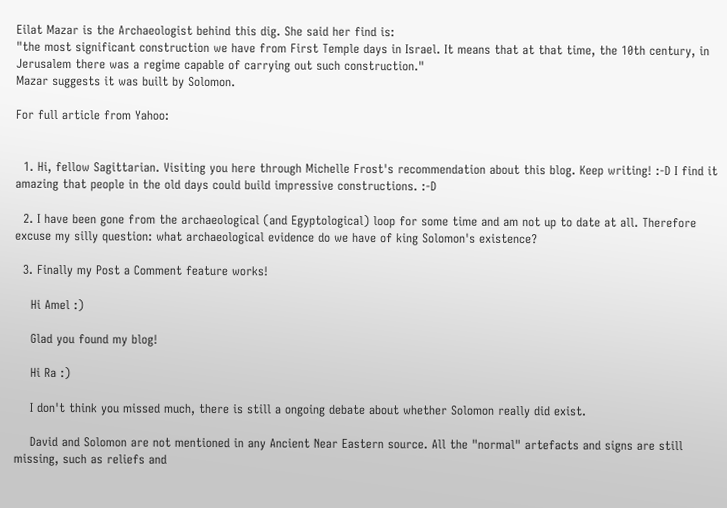Eilat Mazar is the Archaeologist behind this dig. She said her find is:
"the most significant construction we have from First Temple days in Israel. It means that at that time, the 10th century, in Jerusalem there was a regime capable of carrying out such construction."
Mazar suggests it was built by Solomon.

For full article from Yahoo:


  1. Hi, fellow Sagittarian. Visiting you here through Michelle Frost's recommendation about this blog. Keep writing! :-D I find it amazing that people in the old days could build impressive constructions. :-D

  2. I have been gone from the archaeological (and Egyptological) loop for some time and am not up to date at all. Therefore excuse my silly question: what archaeological evidence do we have of king Solomon's existence?

  3. Finally my Post a Comment feature works!

    Hi Amel :)

    Glad you found my blog!

    Hi Ra :)

    I don't think you missed much, there is still a ongoing debate about whether Solomon really did exist.

    David and Solomon are not mentioned in any Ancient Near Eastern source. All the "normal" artefacts and signs are still missing, such as reliefs and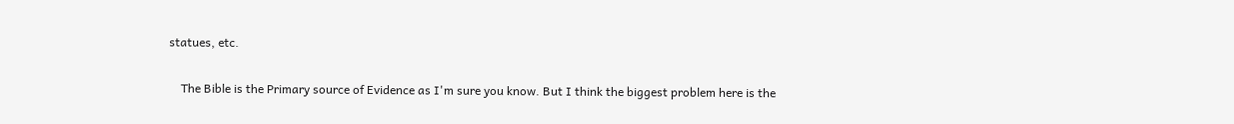statues, etc.

    The Bible is the Primary source of Evidence as I'm sure you know. But I think the biggest problem here is the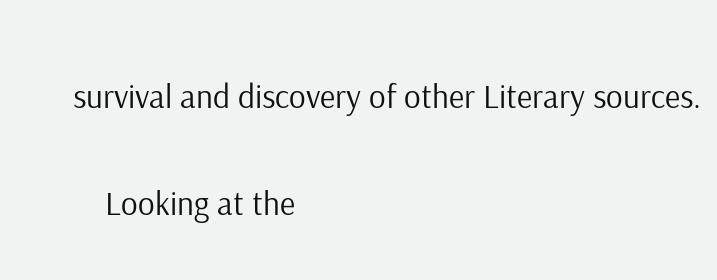survival and discovery of other Literary sources.

    Looking at the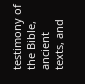testimony of the Bible, ancient texts, and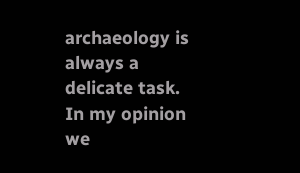archaeology is always a delicate task. In my opinion we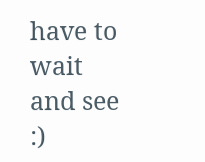have to wait and see :)